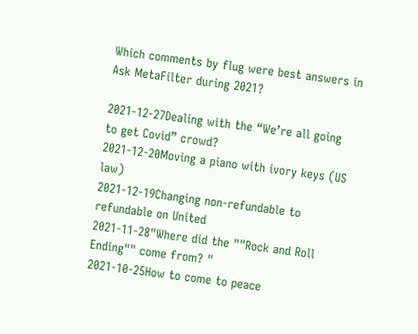Which comments by flug were best answers in Ask MetaFilter during 2021?

2021-12-27Dealing with the “We’re all going to get Covid” crowd?
2021-12-20Moving a piano with ivory keys (US law)
2021-12-19Changing non-refundable to refundable on United
2021-11-28"Where did the ""Rock and Roll Ending"" come from? "
2021-10-25How to come to peace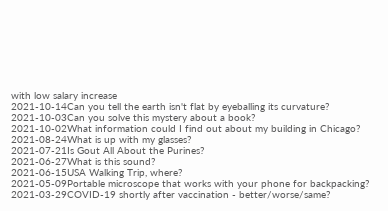with low salary increase
2021-10-14Can you tell the earth isn't flat by eyeballing its curvature?
2021-10-03Can you solve this mystery about a book?
2021-10-02What information could I find out about my building in Chicago?
2021-08-24What is up with my glasses?
2021-07-21Is Gout All About the Purines?
2021-06-27What is this sound?
2021-06-15USA Walking Trip, where?
2021-05-09Portable microscope that works with your phone for backpacking?
2021-03-29COVID-19 shortly after vaccination - better/worse/same?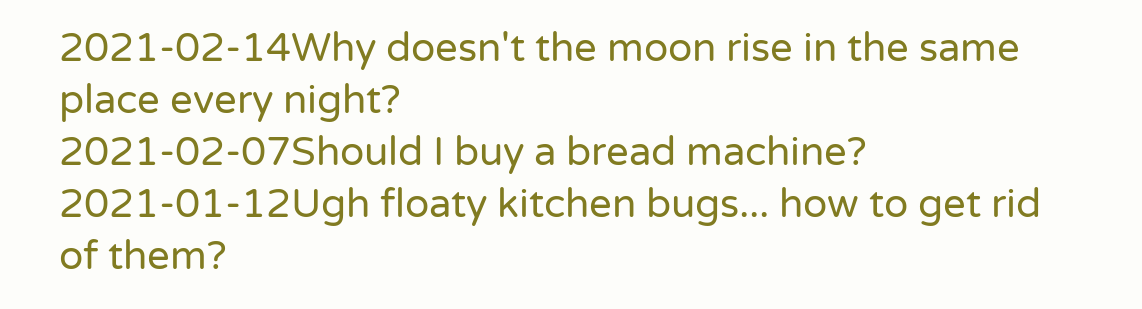2021-02-14Why doesn't the moon rise in the same place every night?
2021-02-07Should I buy a bread machine?
2021-01-12Ugh floaty kitchen bugs... how to get rid of them?